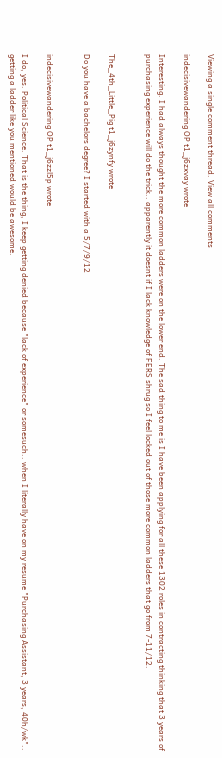Viewing a single comment thread. View all comments

indecisivewandering OP t1_j6zxvay wrote

Interesting. I had always thought the more common ladders were on the lower end. The sad thing to me is I have been applying for all these 1302 roles in contracting thinking that 3 years of purchasing experience will do the trick.. apparently it doesnt if I lack knowledge of FERS shrug so I feel locked out of those more common ladders that go from 7-11/12.


The_4th_Little_Pig t1_j6zynfy wrote

Do you have a bachelors degree? I started with a 5/7/9/12


indecisivewandering OP t1_j6zzl5p wrote

I do, yes. Political Science. That is the thing, I keep getting denied because "lack of experience" or somesuch.. when I literally have on my resume "Purchasing Assistant, 3 years, 40h/wk".. getting a ladder like you mentioned would be awesome.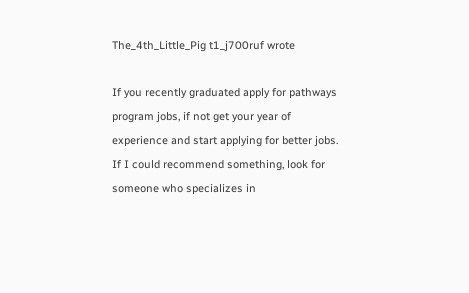The_4th_Little_Pig t1_j700ruf wrote

If you recently graduated apply for pathways program jobs, if not get your year of experience and start applying for better jobs. If I could recommend something, look for someone who specializes in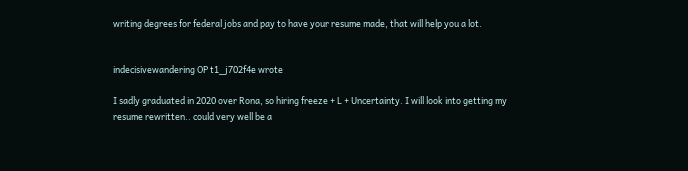writing degrees for federal jobs and pay to have your resume made, that will help you a lot.


indecisivewandering OP t1_j702f4e wrote

I sadly graduated in 2020 over Rona, so hiring freeze + L + Uncertainty. I will look into getting my resume rewritten.. could very well be a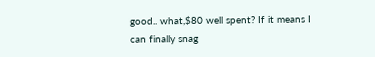good.. what,$80 well spent? If it means I can finally snag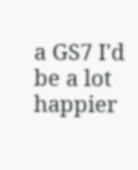a GS7 I'd be a lot happier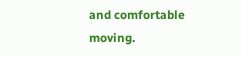and comfortable moving.